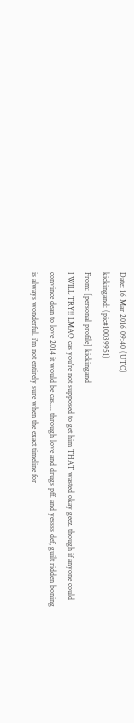Date: 16 Mar 2016 09:40 (UTC)
kickingand: (pic#10039951)
From: [personal profile] kickingand
I WILL TRY!! LMAO cas you're not supposed to get him THAT wasted okay geez. though if anyone could convince dean to love 2014 it would be cas.... through love and drugs pff. and yessss def, guilt ridden boning is always wonderful. i'm not entirely sure when the exact timeline for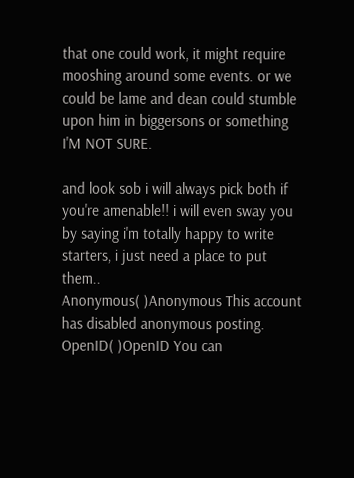that one could work, it might require mooshing around some events. or we could be lame and dean could stumble upon him in biggersons or something I'M NOT SURE.

and look sob i will always pick both if you're amenable!! i will even sway you by saying i'm totally happy to write starters, i just need a place to put them..
Anonymous( )Anonymous This account has disabled anonymous posting.
OpenID( )OpenID You can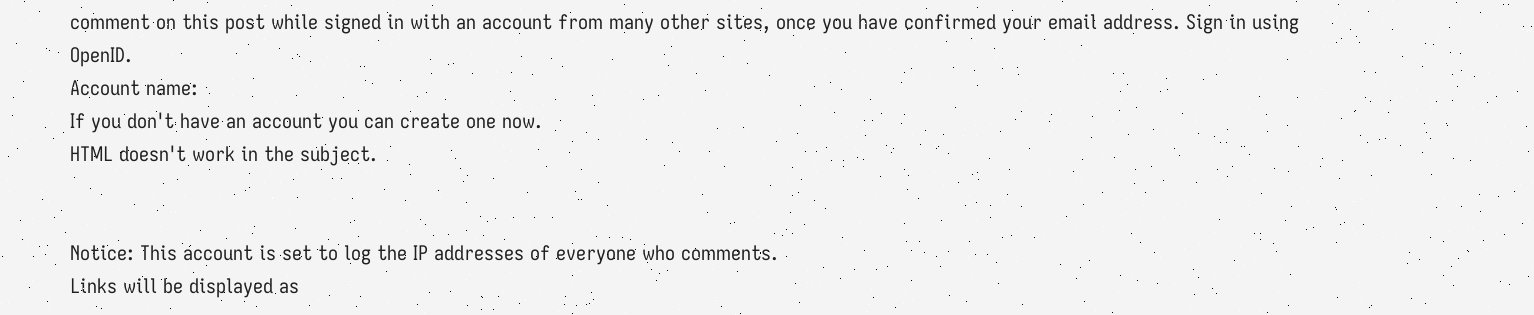comment on this post while signed in with an account from many other sites, once you have confirmed your email address. Sign in using OpenID.
Account name:
If you don't have an account you can create one now.
HTML doesn't work in the subject.


Notice: This account is set to log the IP addresses of everyone who comments.
Links will be displayed as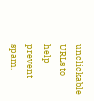unclickable URLs to help prevent spam.